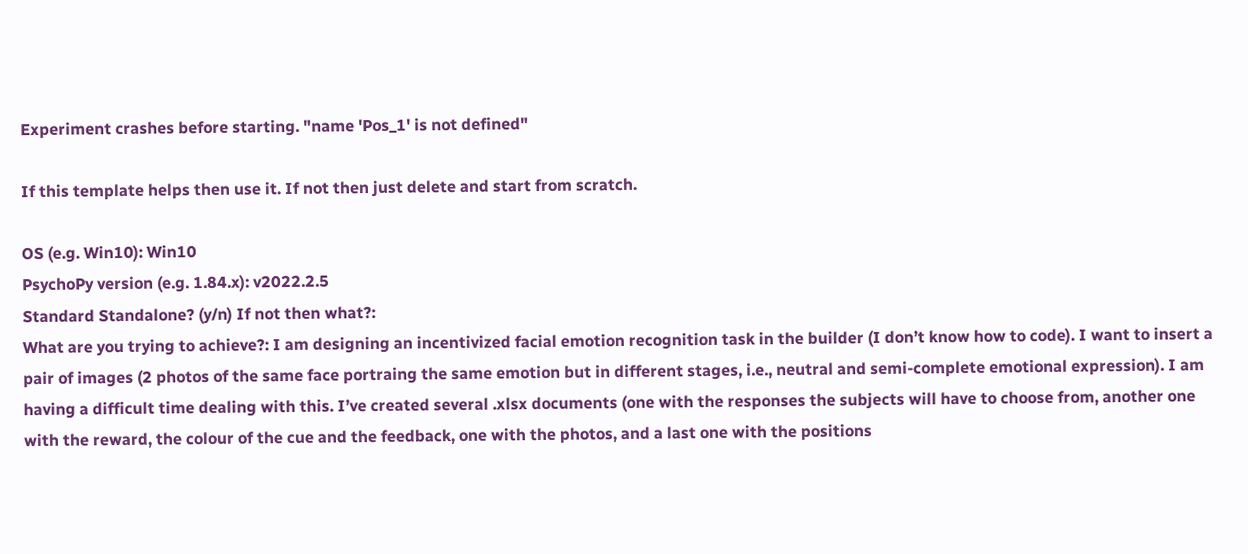Experiment crashes before starting. "name 'Pos_1' is not defined"

If this template helps then use it. If not then just delete and start from scratch.

OS (e.g. Win10): Win10
PsychoPy version (e.g. 1.84.x): v2022.2.5
Standard Standalone? (y/n) If not then what?:
What are you trying to achieve?: I am designing an incentivized facial emotion recognition task in the builder (I don’t know how to code). I want to insert a pair of images (2 photos of the same face portraing the same emotion but in different stages, i.e., neutral and semi-complete emotional expression). I am having a difficult time dealing with this. I’ve created several .xlsx documents (one with the responses the subjects will have to choose from, another one with the reward, the colour of the cue and the feedback, one with the photos, and a last one with the positions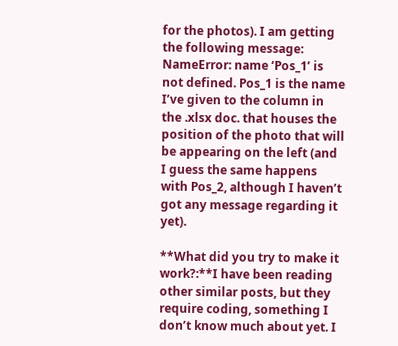for the photos). I am getting the following message: NameError: name ‘Pos_1’ is not defined. Pos_1 is the name I’ve given to the column in the .xlsx doc. that houses the position of the photo that will be appearing on the left (and I guess the same happens with Pos_2, although I haven’t got any message regarding it yet).

**What did you try to make it work?:**I have been reading other similar posts, but they require coding, something I don’t know much about yet. I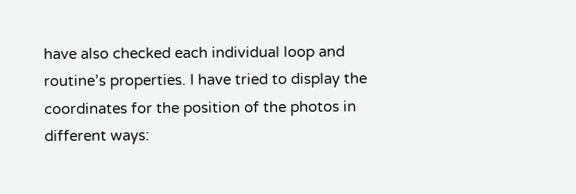have also checked each individual loop and routine’s properties. I have tried to display the coordinates for the position of the photos in different ways: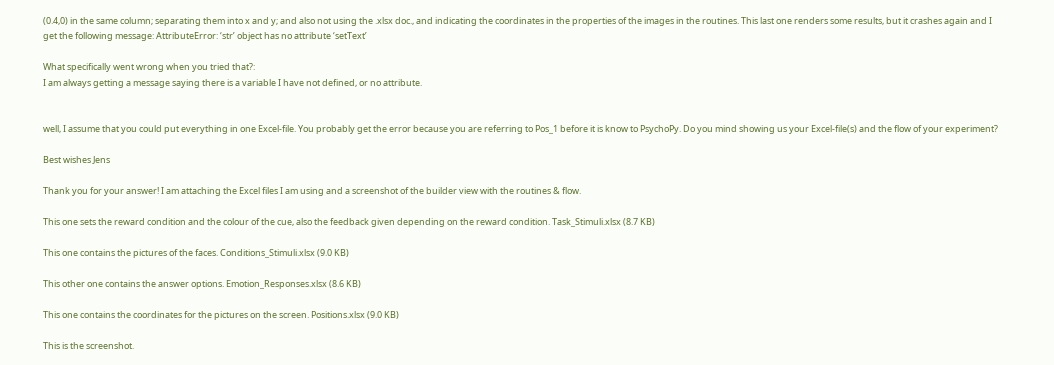(0.4,0) in the same column; separating them into x and y; and also not using the .xlsx doc., and indicating the coordinates in the properties of the images in the routines. This last one renders some results, but it crashes again and I get the following message: AttributeError: ‘str’ object has no attribute ‘setText’

What specifically went wrong when you tried that?:
I am always getting a message saying there is a variable I have not defined, or no attribute.


well, I assume that you could put everything in one Excel-file. You probably get the error because you are referring to Pos_1 before it is know to PsychoPy. Do you mind showing us your Excel-file(s) and the flow of your experiment?

Best wishes Jens

Thank you for your answer! I am attaching the Excel files I am using and a screenshot of the builder view with the routines & flow.

This one sets the reward condition and the colour of the cue, also the feedback given depending on the reward condition. Task_Stimuli.xlsx (8.7 KB)

This one contains the pictures of the faces. Conditions_Stimuli.xlsx (9.0 KB)

This other one contains the answer options. Emotion_Responses.xlsx (8.6 KB)

This one contains the coordinates for the pictures on the screen. Positions.xlsx (9.0 KB)

This is the screenshot.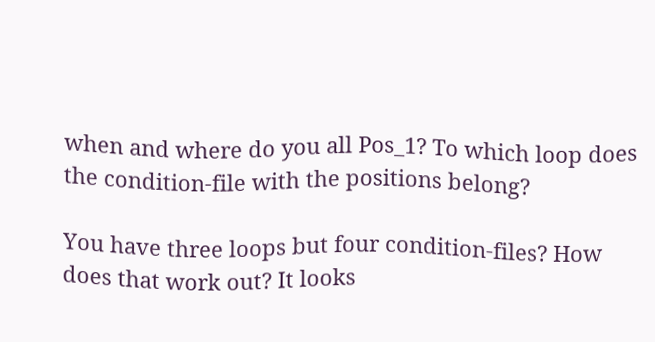when and where do you all Pos_1? To which loop does the condition-file with the positions belong?

You have three loops but four condition-files? How does that work out? It looks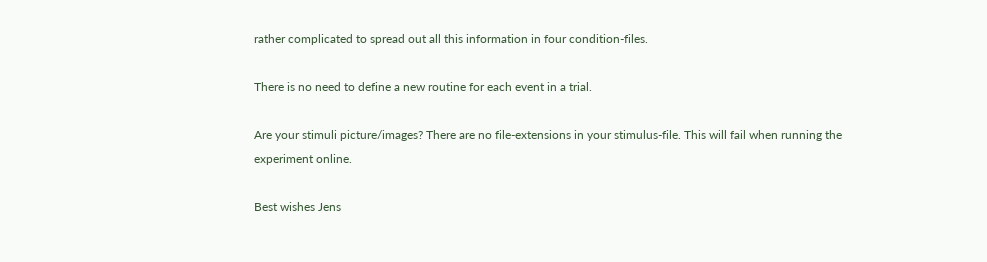rather complicated to spread out all this information in four condition-files.

There is no need to define a new routine for each event in a trial.

Are your stimuli picture/images? There are no file-extensions in your stimulus-file. This will fail when running the experiment online.

Best wishes Jens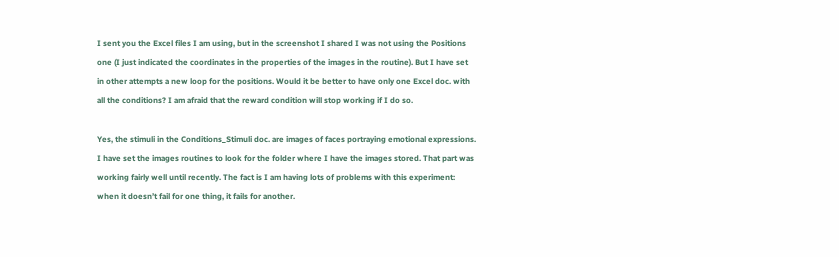I sent you the Excel files I am using, but in the screenshot I shared I was not using the Positions one (I just indicated the coordinates in the properties of the images in the routine). But I have set in other attempts a new loop for the positions. Would it be better to have only one Excel doc. with all the conditions? I am afraid that the reward condition will stop working if I do so.

Yes, the stimuli in the Conditions_Stimuli doc. are images of faces portraying emotional expressions. I have set the images routines to look for the folder where I have the images stored. That part was working fairly well until recently. The fact is I am having lots of problems with this experiment: when it doesn’t fail for one thing, it fails for another.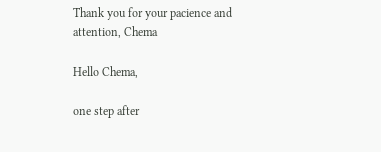Thank you for your pacience and attention, Chema

Hello Chema,

one step after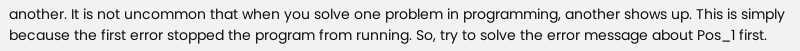another. It is not uncommon that when you solve one problem in programming, another shows up. This is simply because the first error stopped the program from running. So, try to solve the error message about Pos_1 first.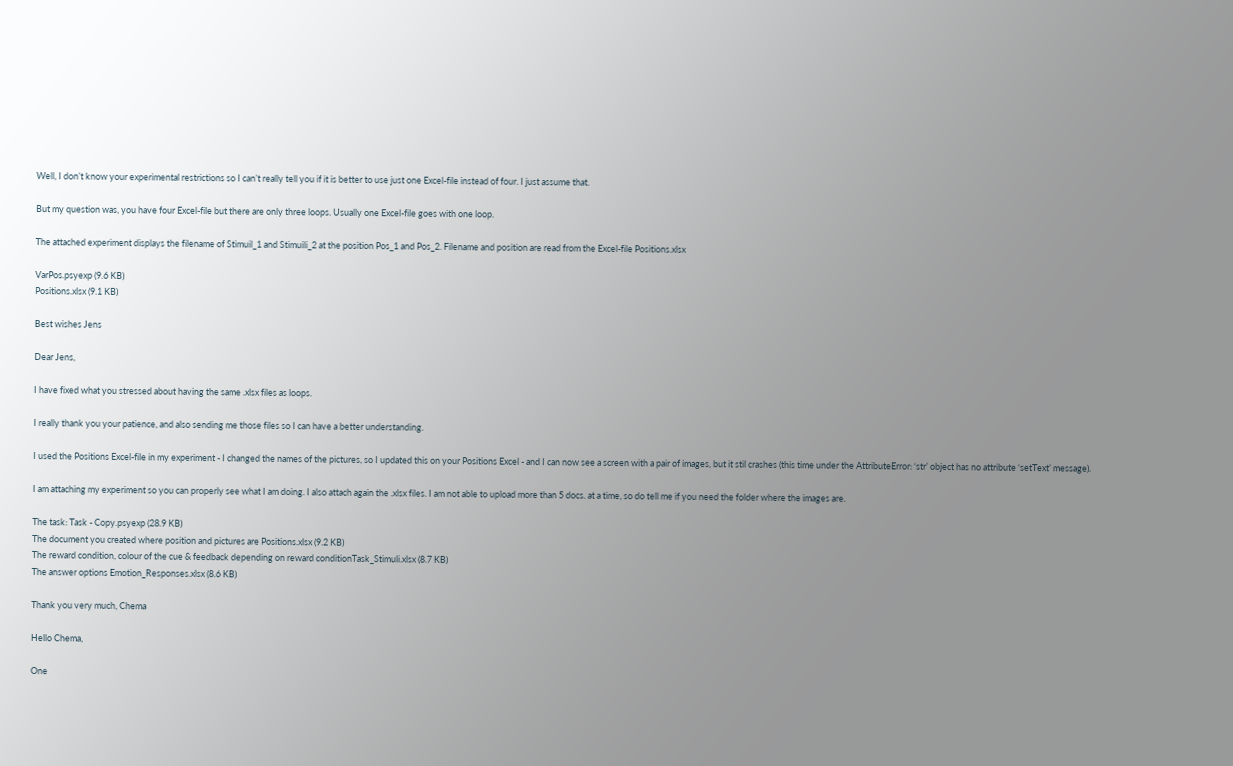Well, I don’t know your experimental restrictions so I can’t really tell you if it is better to use just one Excel-file instead of four. I just assume that.

But my question was, you have four Excel-file but there are only three loops. Usually one Excel-file goes with one loop.

The attached experiment displays the filename of Stimuil_1 and Stimuili_2 at the position Pos_1 and Pos_2. Filename and position are read from the Excel-file Positions.xlsx

VarPos.psyexp (9.6 KB)
Positions.xlsx (9.1 KB)

Best wishes Jens

Dear Jens,

I have fixed what you stressed about having the same .xlsx files as loops.

I really thank you your patience, and also sending me those files so I can have a better understanding.

I used the Positions Excel-file in my experiment - I changed the names of the pictures, so I updated this on your Positions Excel - and I can now see a screen with a pair of images, but it stil crashes (this time under the AttributeError: ‘str’ object has no attribute ‘setText’ message).

I am attaching my experiment so you can properly see what I am doing. I also attach again the .xlsx files. I am not able to upload more than 5 docs. at a time, so do tell me if you need the folder where the images are.

The task: Task - Copy.psyexp (28.9 KB)
The document you created where position and pictures are Positions.xlsx (9.2 KB)
The reward condition, colour of the cue & feedback depending on reward conditionTask_Stimuli.xlsx (8.7 KB)
The answer options Emotion_Responses.xlsx (8.6 KB)

Thank you very much, Chema

Hello Chema,

One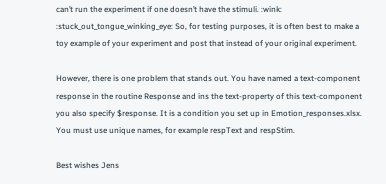can’t run the experiment if one doesn’t have the stimuli. :wink: :stuck_out_tongue_winking_eye: So, for testing purposes, it is often best to make a toy example of your experiment and post that instead of your original experiment.

However, there is one problem that stands out. You have named a text-component response in the routine Response and ins the text-property of this text-component you also specify $response. It is a condition you set up in Emotion_responses.xlsx. You must use unique names, for example respText and respStim.

Best wishes Jens